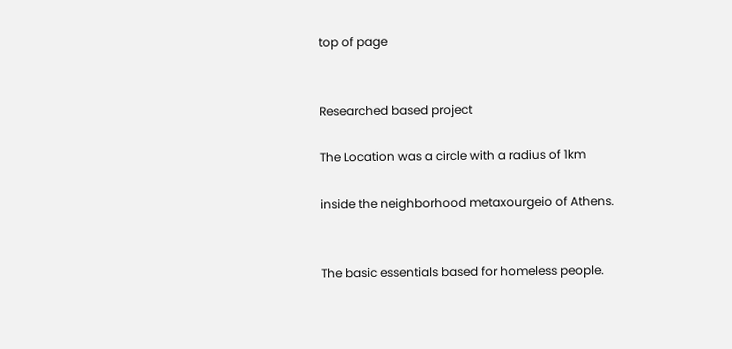top of page


Researched based project

The Location was a circle with a radius of 1km

inside the neighborhood metaxourgeio of Athens.


The basic essentials based for homeless people.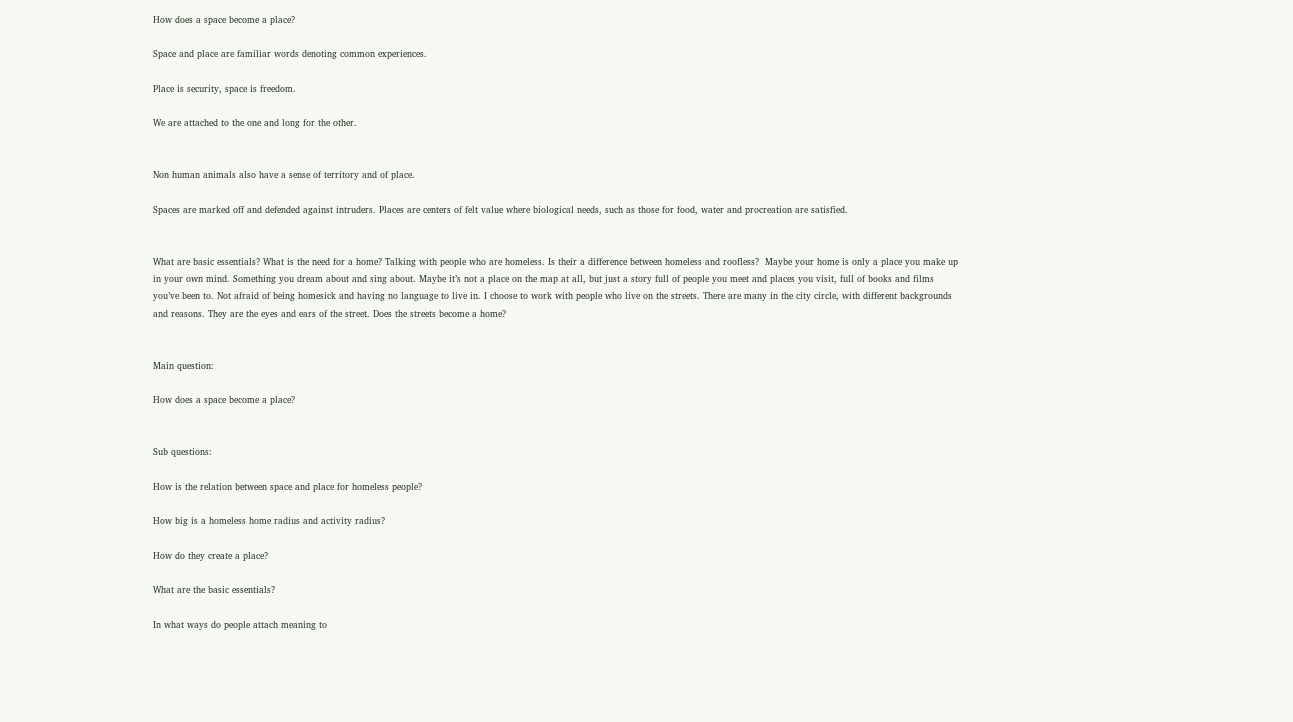How does a space become a place?

Space and place are familiar words denoting common experiences.

Place is security, space is freedom.

We are attached to the one and long for the other.


Non human animals also have a sense of territory and of place.

Spaces are marked off and defended against intruders. Places are centers of felt value where biological needs, such as those for food, water and procreation are satisfied.


What are basic essentials? What is the need for a home? Talking with people who are homeless. Is their a difference between homeless and roofless?  Maybe your home is only a place you make up in your own mind. Something you dream about and sing about. Maybe it’s not a place on the map at all, but just a story full of people you meet and places you visit, full of books and films you’ve been to. Not afraid of being homesick and having no language to live in. I choose to work with people who live on the streets. There are many in the city circle, with different backgrounds and reasons. They are the eyes and ears of the street. Does the streets become a home?


Main question:

How does a space become a place?


Sub questions:

How is the relation between space and place for homeless people?

How big is a homeless home radius and activity radius?

How do they create a place?

What are the basic essentials?

In what ways do people attach meaning to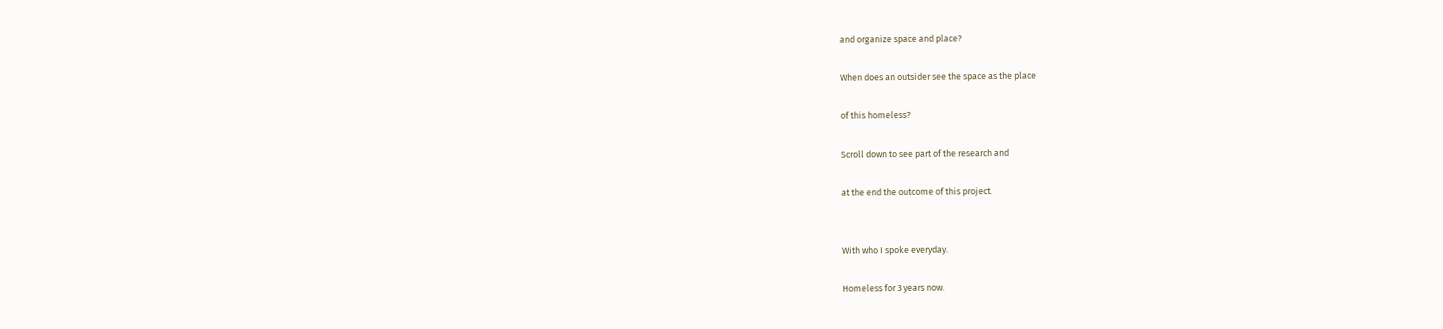and organize space and place?

When does an outsider see the space as the place

of this homeless?

Scroll down to see part of the research and

at the end the outcome of this project.


With who I spoke everyday.

Homeless for 3 years now.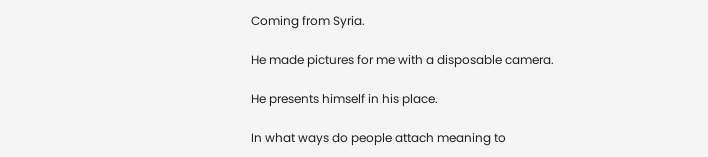Coming from Syria.

He made pictures for me with a disposable camera.

He presents himself in his place.

In what ways do people attach meaning to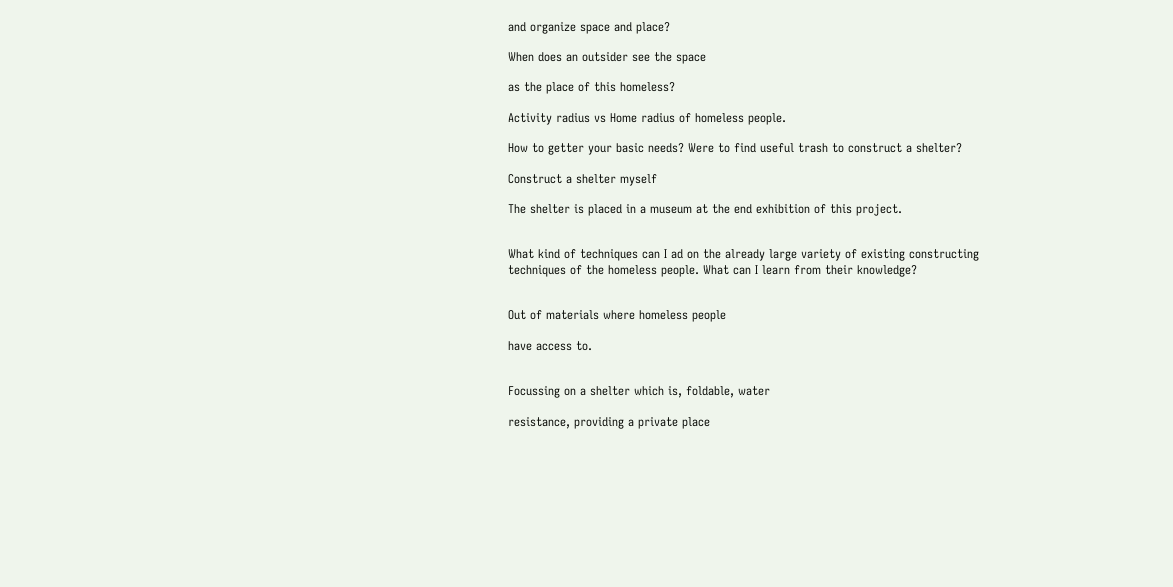and organize space and place?

When does an outsider see the space

as the place of this homeless?

Activity radius vs Home radius of homeless people.

How to getter your basic needs? Were to find useful trash to construct a shelter?

Construct a shelter myself

The shelter is placed in a museum at the end exhibition of this project.


What kind of techniques can I ad on the already large variety of existing constructing techniques of the homeless people. What can I learn from their knowledge?


Out of materials where homeless people

have access to.


Focussing on a shelter which is, foldable, water

resistance, providing a private place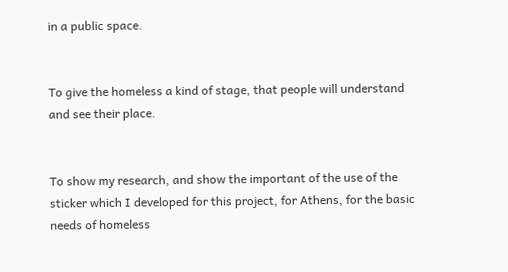in a public space.


To give the homeless a kind of stage, that people will understand and see their place.


To show my research, and show the important of the use of the sticker which I developed for this project, for Athens, for the basic needs of homeless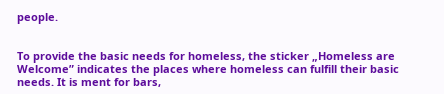people.


To provide the basic needs for homeless, the sticker „Homeless are Welcome” indicates the places where homeless can fulfill their basic needs. It is ment for bars,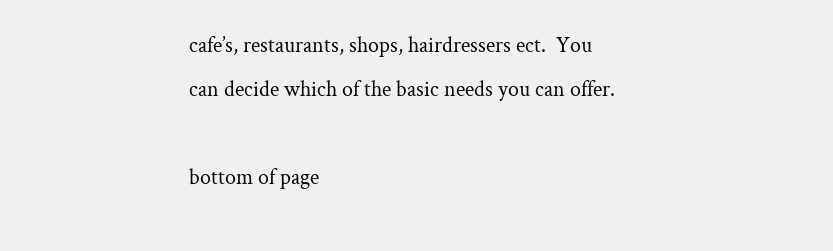cafe’s, restaurants, shops, hairdressers ect.  You can decide which of the basic needs you can offer.

bottom of page